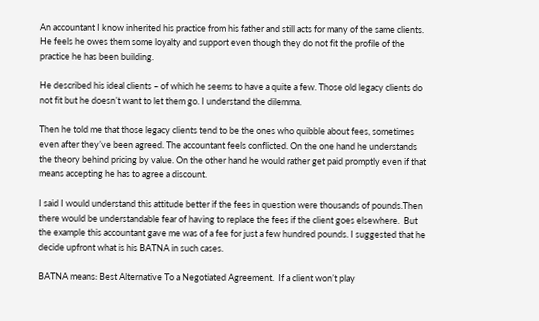An accountant I know inherited his practice from his father and still acts for many of the same clients. He feels he owes them some loyalty and support even though they do not fit the profile of the practice he has been building.

He described his ideal clients – of which he seems to have a quite a few. Those old legacy clients do not fit but he doesn’t want to let them go. I understand the dilemma.

Then he told me that those legacy clients tend to be the ones who quibble about fees, sometimes even after they’ve been agreed. The accountant feels conflicted. On the one hand he understands the theory behind pricing by value. On the other hand he would rather get paid promptly even if that means accepting he has to agree a discount.

I said I would understand this attitude better if the fees in question were thousands of pounds.Then there would be understandable fear of having to replace the fees if the client goes elsewhere.  But the example this accountant gave me was of a fee for just a few hundred pounds. I suggested that he decide upfront what is his BATNA in such cases.

BATNA means: Best Alternative To a Negotiated Agreement.  If a client won’t play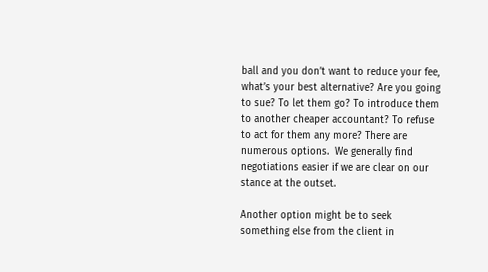ball and you don’t want to reduce your fee, what’s your best alternative? Are you going to sue? To let them go? To introduce them to another cheaper accountant? To refuse to act for them any more? There are numerous options.  We generally find negotiations easier if we are clear on our stance at the outset.

Another option might be to seek something else from the client in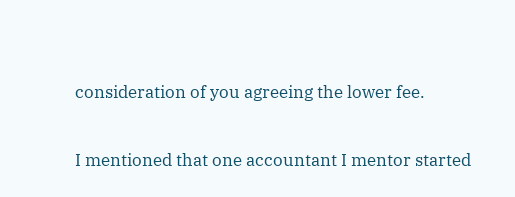consideration of you agreeing the lower fee.

I mentioned that one accountant I mentor started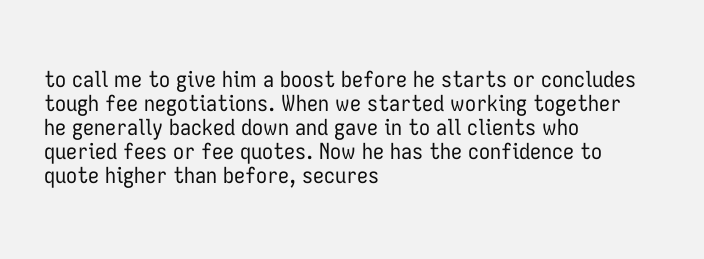to call me to give him a boost before he starts or concludes tough fee negotiations. When we started working together he generally backed down and gave in to all clients who queried fees or fee quotes. Now he has the confidence to quote higher than before, secures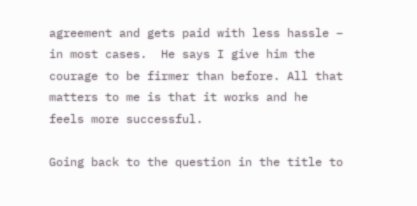agreement and gets paid with less hassle – in most cases.  He says I give him the courage to be firmer than before. All that matters to me is that it works and he feels more successful.

Going back to the question in the title to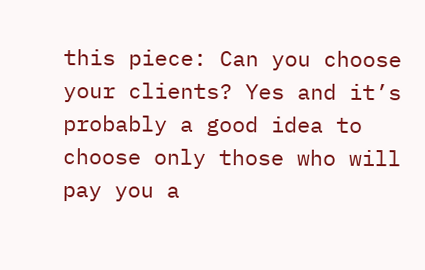this piece: Can you choose your clients? Yes and it’s probably a good idea to choose only those who will pay you a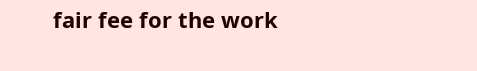fair fee for the work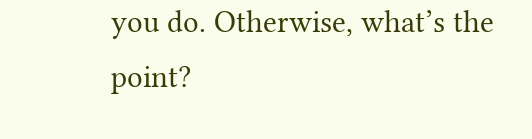you do. Otherwise, what’s the point?